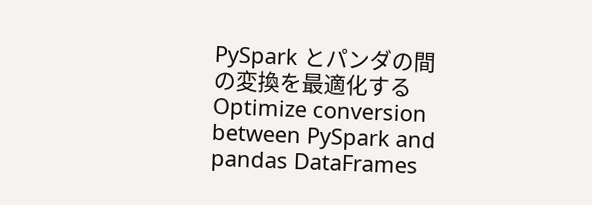PySpark とパンダの間の変換を最適化するOptimize conversion between PySpark and pandas DataFrames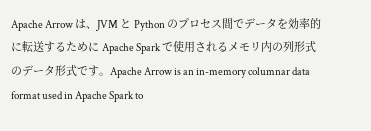Apache Arrow は、JVM と Python のプロセス間でデータを効率的に転送するために Apache Spark で使用されるメモリ内の列形式のデータ形式です。Apache Arrow is an in-memory columnar data format used in Apache Spark to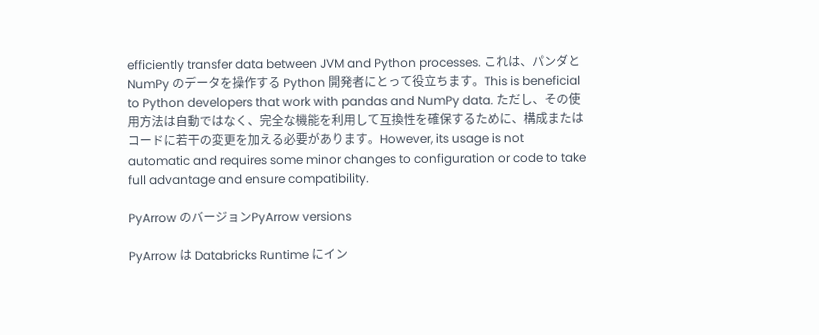efficiently transfer data between JVM and Python processes. これは、パンダと NumPy のデータを操作する Python 開発者にとって役立ちます。This is beneficial to Python developers that work with pandas and NumPy data. ただし、その使用方法は自動ではなく、完全な機能を利用して互換性を確保するために、構成またはコードに若干の変更を加える必要があります。However, its usage is not automatic and requires some minor changes to configuration or code to take full advantage and ensure compatibility.

PyArrow のバージョンPyArrow versions

PyArrow は Databricks Runtime にイン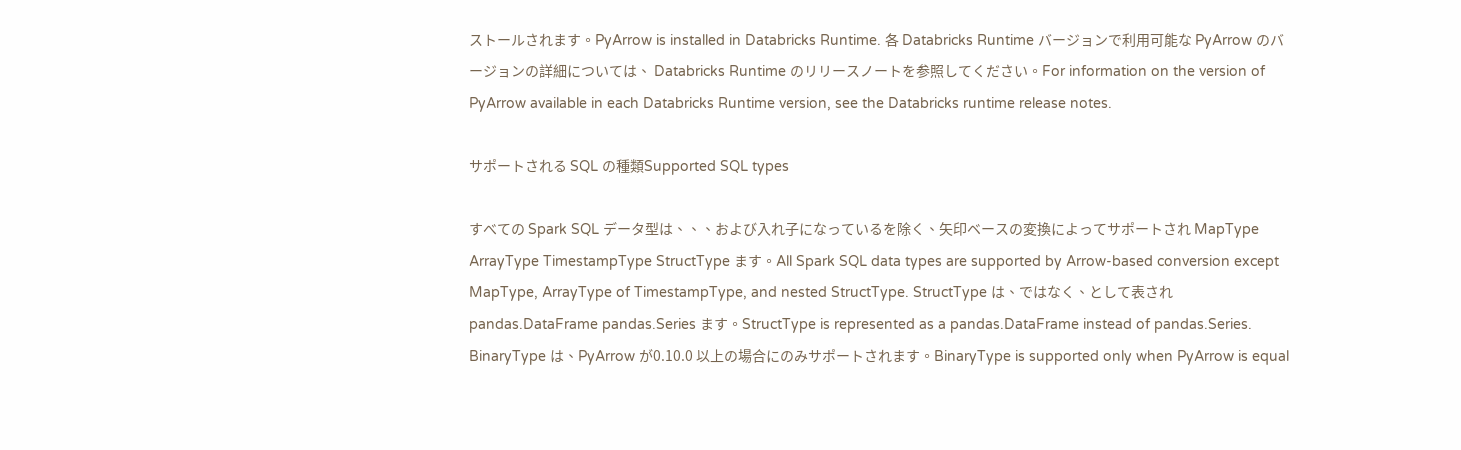ストールされます。PyArrow is installed in Databricks Runtime. 各 Databricks Runtime バージョンで利用可能な PyArrow のバージョンの詳細については、 Databricks Runtime のリリースノートを参照してください。For information on the version of PyArrow available in each Databricks Runtime version, see the Databricks runtime release notes.

サポートされる SQL の種類Supported SQL types

すべての Spark SQL データ型は、、、および入れ子になっているを除く、矢印ベースの変換によってサポートされ MapType ArrayType TimestampType StructType ます。All Spark SQL data types are supported by Arrow-based conversion except MapType, ArrayType of TimestampType, and nested StructType. StructType は、ではなく、として表され pandas.DataFrame pandas.Series ます。StructType is represented as a pandas.DataFrame instead of pandas.Series. BinaryType は、PyArrow が0.10.0 以上の場合にのみサポートされます。BinaryType is supported only when PyArrow is equal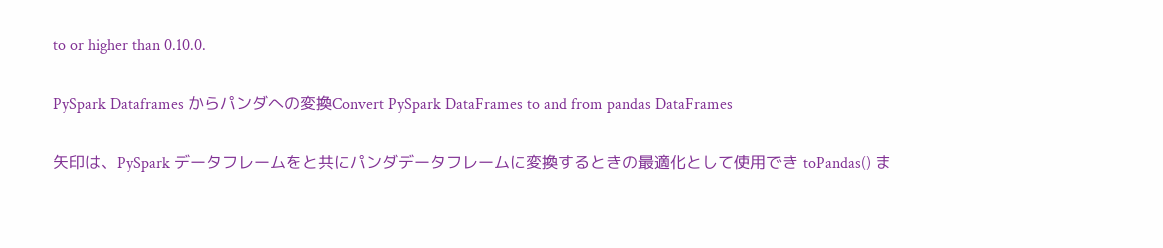to or higher than 0.10.0.

PySpark Dataframes からパンダへの変換Convert PySpark DataFrames to and from pandas DataFrames

矢印は、PySpark データフレームをと共にパンダデータフレームに変換するときの最適化として使用でき toPandas() ま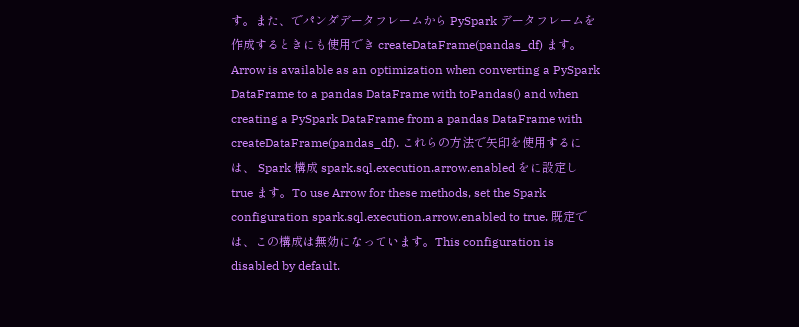す。また、でパンダデータフレームから PySpark データフレームを作成するときにも使用でき createDataFrame(pandas_df) ます。Arrow is available as an optimization when converting a PySpark DataFrame to a pandas DataFrame with toPandas() and when creating a PySpark DataFrame from a pandas DataFrame with createDataFrame(pandas_df). これらの方法で矢印を使用するには、 Spark 構成 spark.sql.execution.arrow.enabled をに設定し true ます。To use Arrow for these methods, set the Spark configuration spark.sql.execution.arrow.enabled to true. 既定では、この構成は無効になっています。This configuration is disabled by default.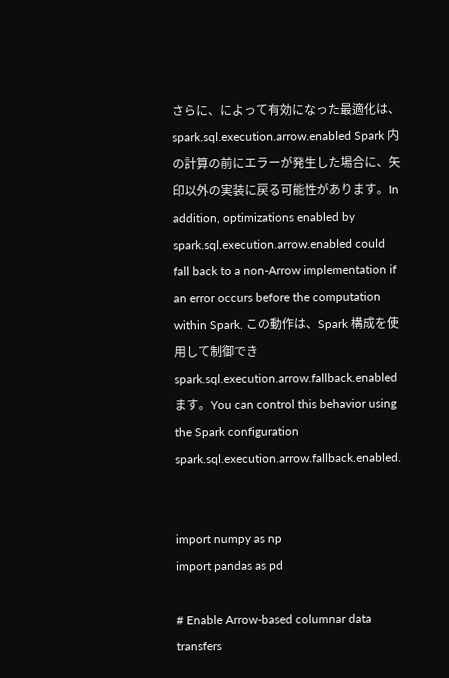さらに、によって有効になった最適化は、 spark.sql.execution.arrow.enabled Spark 内の計算の前にエラーが発生した場合に、矢印以外の実装に戻る可能性があります。In addition, optimizations enabled by spark.sql.execution.arrow.enabled could fall back to a non-Arrow implementation if an error occurs before the computation within Spark. この動作は、Spark 構成を使用して制御でき spark.sql.execution.arrow.fallback.enabled ます。You can control this behavior using the Spark configuration spark.sql.execution.arrow.fallback.enabled.


import numpy as np
import pandas as pd

# Enable Arrow-based columnar data transfers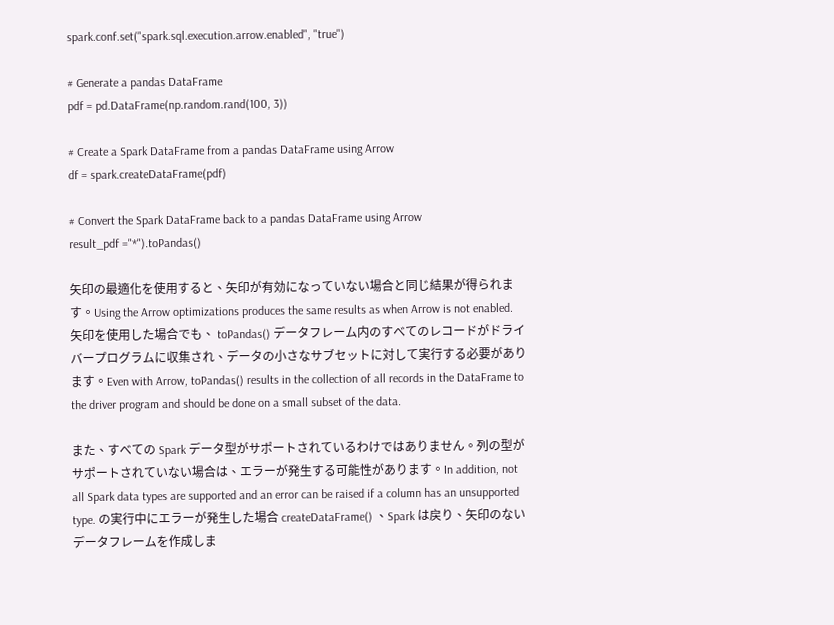spark.conf.set("spark.sql.execution.arrow.enabled", "true")

# Generate a pandas DataFrame
pdf = pd.DataFrame(np.random.rand(100, 3))

# Create a Spark DataFrame from a pandas DataFrame using Arrow
df = spark.createDataFrame(pdf)

# Convert the Spark DataFrame back to a pandas DataFrame using Arrow
result_pdf ="*").toPandas()

矢印の最適化を使用すると、矢印が有効になっていない場合と同じ結果が得られます。Using the Arrow optimizations produces the same results as when Arrow is not enabled. 矢印を使用した場合でも、 toPandas() データフレーム内のすべてのレコードがドライバープログラムに収集され、データの小さなサブセットに対して実行する必要があります。Even with Arrow, toPandas() results in the collection of all records in the DataFrame to the driver program and should be done on a small subset of the data.

また、すべての Spark データ型がサポートされているわけではありません。列の型がサポートされていない場合は、エラーが発生する可能性があります。In addition, not all Spark data types are supported and an error can be raised if a column has an unsupported type. の実行中にエラーが発生した場合 createDataFrame() 、Spark は戻り、矢印のないデータフレームを作成しま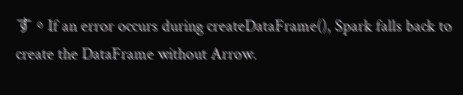す。If an error occurs during createDataFrame(), Spark falls back to create the DataFrame without Arrow.